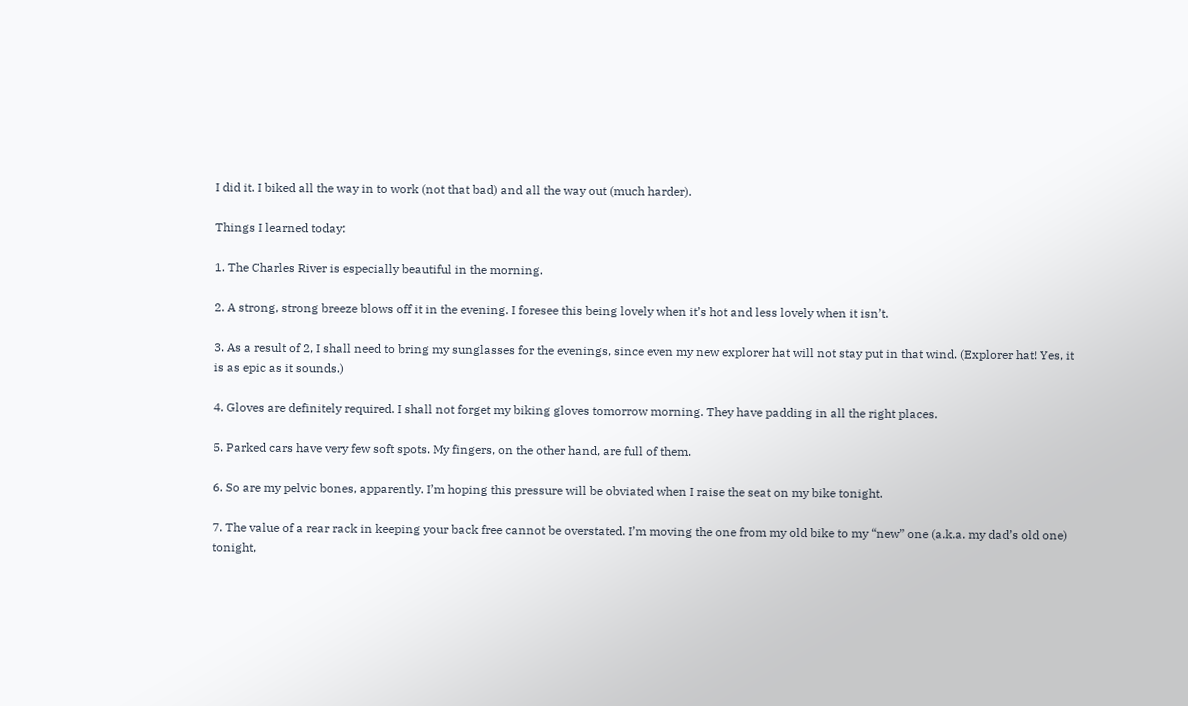I did it. I biked all the way in to work (not that bad) and all the way out (much harder).

Things I learned today:

1. The Charles River is especially beautiful in the morning.

2. A strong, strong breeze blows off it in the evening. I foresee this being lovely when it’s hot and less lovely when it isn’t.

3. As a result of 2, I shall need to bring my sunglasses for the evenings, since even my new explorer hat will not stay put in that wind. (Explorer hat! Yes, it is as epic as it sounds.)

4. Gloves are definitely required. I shall not forget my biking gloves tomorrow morning. They have padding in all the right places.

5. Parked cars have very few soft spots. My fingers, on the other hand, are full of them.

6. So are my pelvic bones, apparently. I’m hoping this pressure will be obviated when I raise the seat on my bike tonight.

7. The value of a rear rack in keeping your back free cannot be overstated. I’m moving the one from my old bike to my “new” one (a.k.a. my dad’s old one) tonight,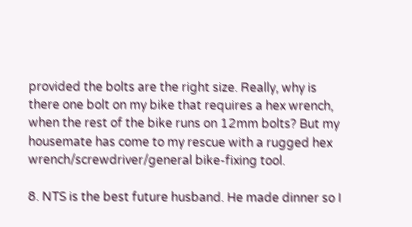provided the bolts are the right size. Really, why is there one bolt on my bike that requires a hex wrench, when the rest of the bike runs on 12mm bolts? But my housemate has come to my rescue with a rugged hex wrench/screwdriver/general bike-fixing tool.

8. NTS is the best future husband. He made dinner so I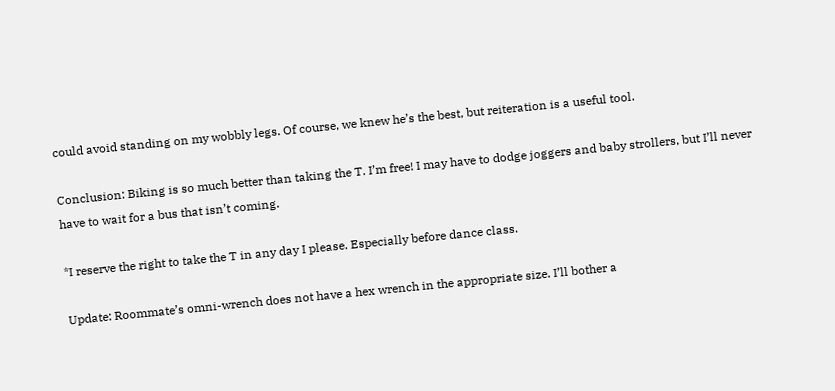could avoid standing on my wobbly legs. Of course, we knew he’s the best, but reiteration is a useful tool.

Conclusion: Biking is so much better than taking the T. I’m free! I may have to dodge joggers and baby strollers, but I’ll never have to wait for a bus that isn’t coming.

*I reserve the right to take the T in any day I please. Especially before dance class.

Update: Roommate’s omni-wrench does not have a hex wrench in the appropriate size. I’ll bother a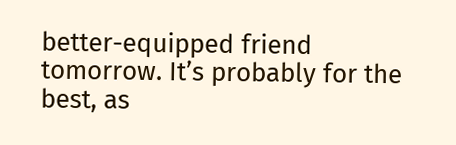better-equipped friend tomorrow. It’s probably for the best, as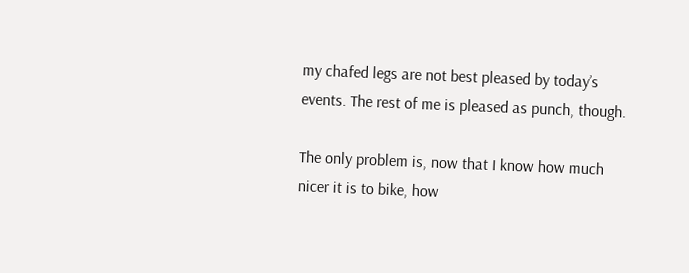my chafed legs are not best pleased by today’s events. The rest of me is pleased as punch, though.

The only problem is, now that I know how much nicer it is to bike, how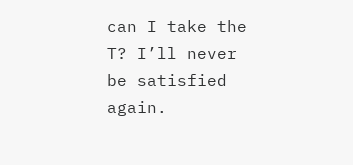can I take the T? I’ll never be satisfied again.